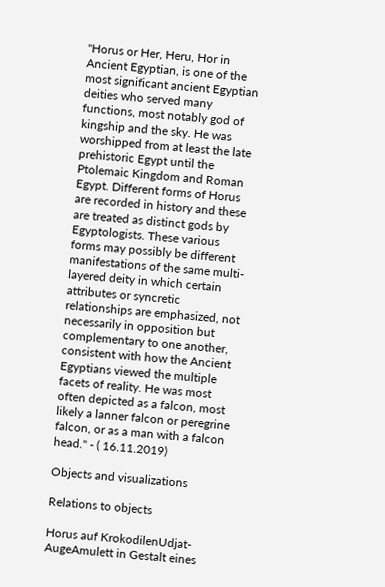"Horus or Her, Heru, Hor in Ancient Egyptian, is one of the most significant ancient Egyptian deities who served many functions, most notably god of kingship and the sky. He was worshipped from at least the late prehistoric Egypt until the Ptolemaic Kingdom and Roman Egypt. Different forms of Horus are recorded in history and these are treated as distinct gods by Egyptologists. These various forms may possibly be different manifestations of the same multi-layered deity in which certain attributes or syncretic relationships are emphasized, not necessarily in opposition but complementary to one another, consistent with how the Ancient Egyptians viewed the multiple facets of reality. He was most often depicted as a falcon, most likely a lanner falcon or peregrine falcon, or as a man with a falcon head." - ( 16.11.2019)

Objects and visualizations

Relations to objects

Horus auf KrokodilenUdjat-AugeAmulett in Gestalt eines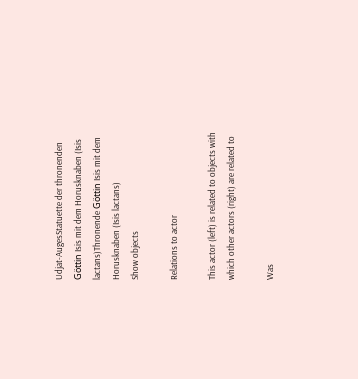Udjat-AugesStatuette der thronenden Göttin Isis mit dem Horusknaben (Isis lactans)Thronende Göttin Isis mit dem Horusknaben (Isis lactans)
Show objects

Relations to actor

This actor (left) is related to objects with which other actors (right) are related to

Was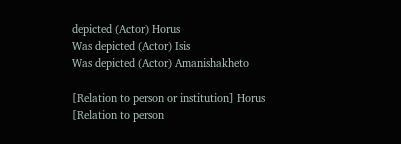depicted (Actor) Horus
Was depicted (Actor) Isis
Was depicted (Actor) Amanishakheto

[Relation to person or institution] Horus
[Relation to person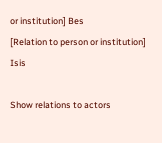or institution] Bes
[Relation to person or institution] Isis

Show relations to actors